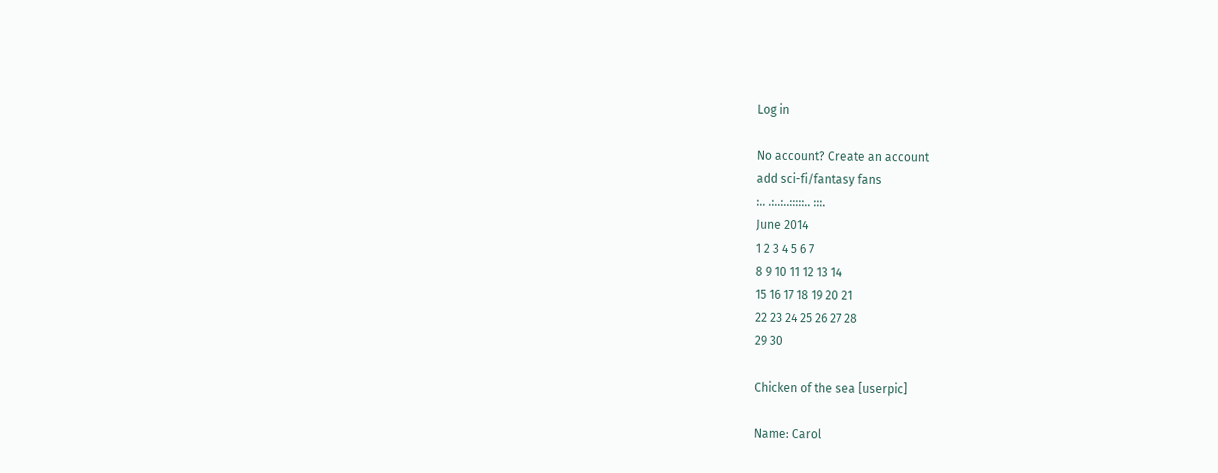Log in

No account? Create an account
add sci-fi/fantasy fans
:.. .:..:..:::::.. :::.
June 2014
1 2 3 4 5 6 7
8 9 10 11 12 13 14
15 16 17 18 19 20 21
22 23 24 25 26 27 28
29 30

Chicken of the sea [userpic]

Name: Carol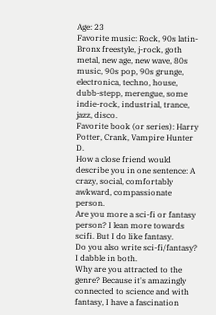Age: 23
Favorite music: Rock, 90s latin-Bronx freestyle, j-rock, goth metal, new age, new wave, 80s music, 90s pop, 90s grunge, electronica, techno, house, dubb-stepp, merengue, some indie-rock, industrial, trance, jazz, disco.
Favorite book (or series): Harry Potter, Crank, Vampire Hunter D.
How a close friend would describe you in one sentence: A crazy, social, comfortably awkward, compassionate person.
Are you more a sci-fi or fantasy person? I lean more towards scifi. But I do like fantasy.
Do you also write sci-fi/fantasy? I dabble in both.
Why are you attracted to the genre? Because it's amazingly connected to science and with fantasy, I have a fascination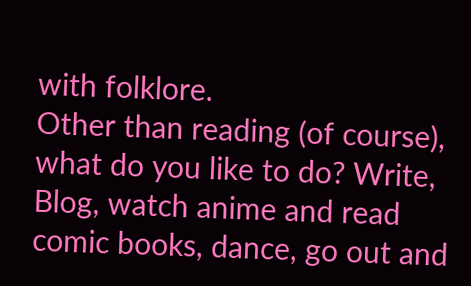with folklore.
Other than reading (of course), what do you like to do? Write, Blog, watch anime and read comic books, dance, go out and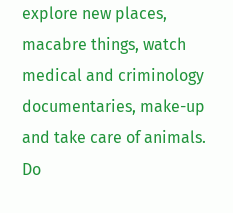explore new places, macabre things, watch medical and criminology documentaries, make-up and take care of animals.
Do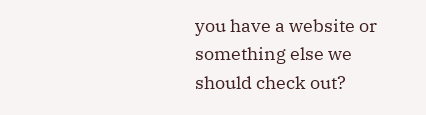you have a website or something else we should check out?